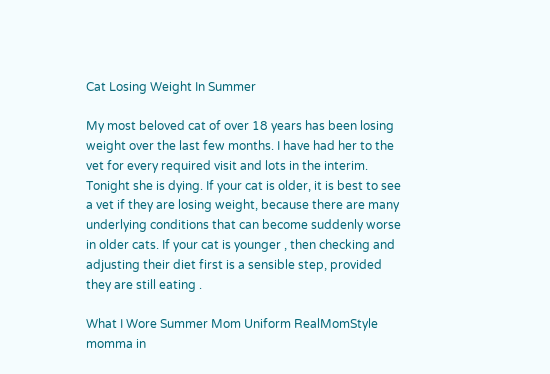Cat Losing Weight In Summer

My most beloved cat of over 18 years has been losing weight over the last few months. I have had her to the vet for every required visit and lots in the interim. Tonight she is dying. If your cat is older, it is best to see a vet if they are losing weight, because there are many underlying conditions that can become suddenly worse in older cats. If your cat is younger , then checking and adjusting their diet first is a sensible step, provided they are still eating .

What I Wore Summer Mom Uniform RealMomStyle momma in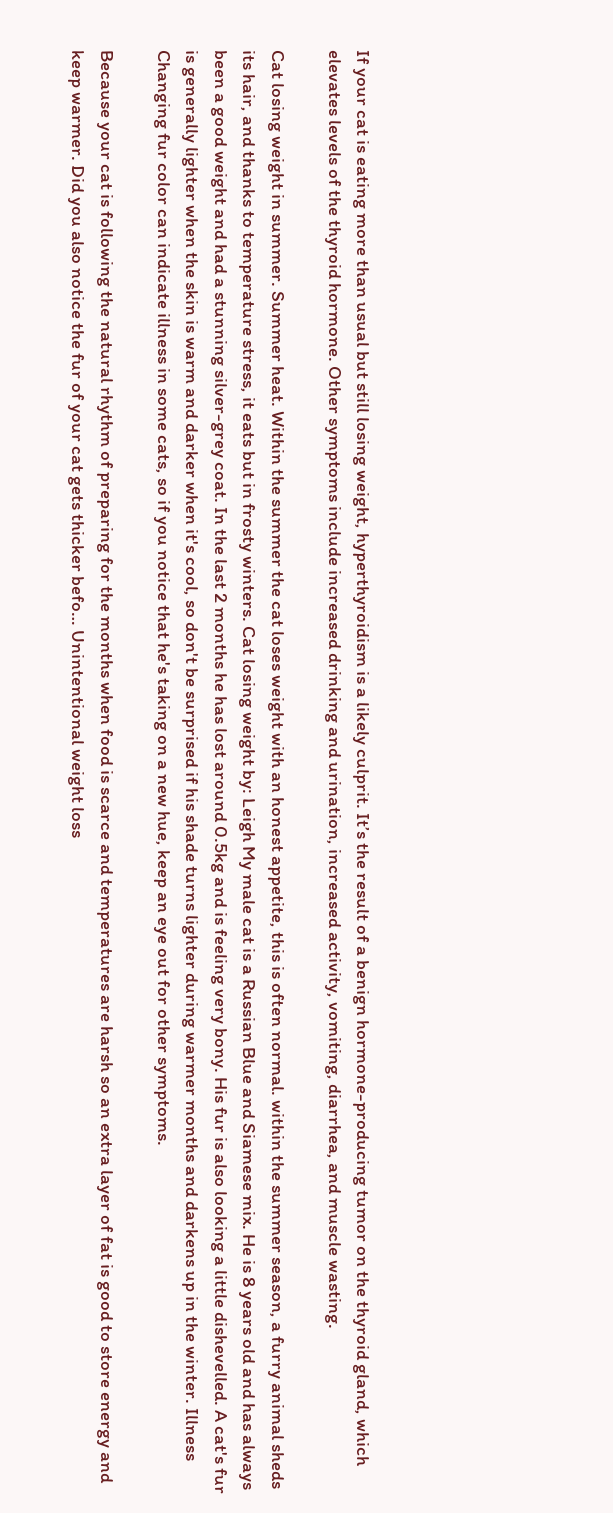If your cat is eating more than usual but still losing weight, hyperthyroidism is a likely culprit. It’s the result of a benign hormone-producing tumor on the thyroid gland, which elevates levels of the thyroid hormone. Other symptoms include increased drinking and urination, increased activity, vomiting, diarrhea, and muscle wasting.

Cat losing weight in summer. Summer heat. Within the summer the cat loses weight with an honest appetite, this is often normal. within the summer season, a furry animal sheds its hair, and thanks to temperature stress, it eats but in frosty winters. Cat losing weight by: Leigh My male cat is a Russian Blue and Siamese mix. He is 8 years old and has always been a good weight and had a stunning silver-grey coat. In the last 2 months he has lost around 0.5kg and is feeling very bony. His fur is also looking a little dishevelled. A cat's fur is generally lighter when the skin is warm and darker when it's cool, so don't be surprised if his shade turns lighter during warmer months and darkens up in the winter. Illness Changing fur color can indicate illness in some cats, so if you notice that he's taking on a new hue, keep an eye out for other symptoms.

Because your cat is following the natural rhythm of preparing for the months when food is scarce and temperatures are harsh so an extra layer of fat is good to store energy and keep warmer. Did you also notice the fur of your cat gets thicker befo… Unintentional weight loss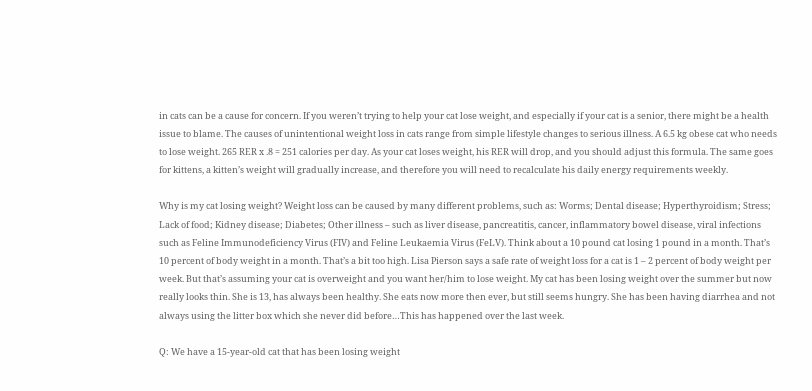in cats can be a cause for concern. If you weren’t trying to help your cat lose weight, and especially if your cat is a senior, there might be a health issue to blame. The causes of unintentional weight loss in cats range from simple lifestyle changes to serious illness. A 6.5 kg obese cat who needs to lose weight. 265 RER x .8 = 251 calories per day. As your cat loses weight, his RER will drop, and you should adjust this formula. The same goes for kittens, a kitten’s weight will gradually increase, and therefore you will need to recalculate his daily energy requirements weekly.

Why is my cat losing weight? Weight loss can be caused by many different problems, such as: Worms; Dental disease; Hyperthyroidism; Stress; Lack of food; Kidney disease; Diabetes; Other illness – such as liver disease, pancreatitis, cancer, inflammatory bowel disease, viral infections such as Feline Immunodeficiency Virus (FIV) and Feline Leukaemia Virus (FeLV). Think about a 10 pound cat losing 1 pound in a month. That’s 10 percent of body weight in a month. That’s a bit too high. Lisa Pierson says a safe rate of weight loss for a cat is 1 – 2 percent of body weight per week. But that’s assuming your cat is overweight and you want her/him to lose weight. My cat has been losing weight over the summer but now really looks thin. She is 13, has always been healthy. She eats now more then ever, but still seems hungry. She has been having diarrhea and not always using the litter box which she never did before…This has happened over the last week.

Q: We have a 15-year-old cat that has been losing weight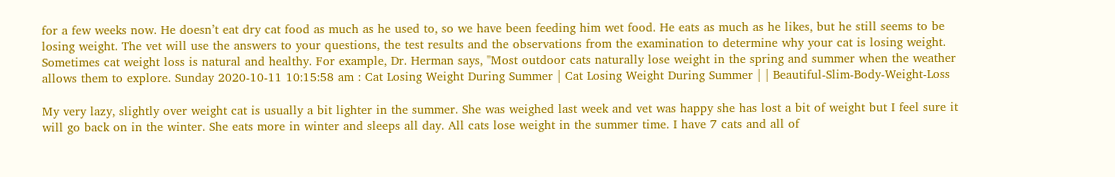for a few weeks now. He doesn’t eat dry cat food as much as he used to, so we have been feeding him wet food. He eats as much as he likes, but he still seems to be losing weight. The vet will use the answers to your questions, the test results and the observations from the examination to determine why your cat is losing weight. Sometimes cat weight loss is natural and healthy. For example, Dr. Herman says, "Most outdoor cats naturally lose weight in the spring and summer when the weather allows them to explore. Sunday 2020-10-11 10:15:58 am : Cat Losing Weight During Summer | Cat Losing Weight During Summer | | Beautiful-Slim-Body-Weight-Loss

My very lazy, slightly over weight cat is usually a bit lighter in the summer. She was weighed last week and vet was happy she has lost a bit of weight but I feel sure it will go back on in the winter. She eats more in winter and sleeps all day. All cats lose weight in the summer time. I have 7 cats and all of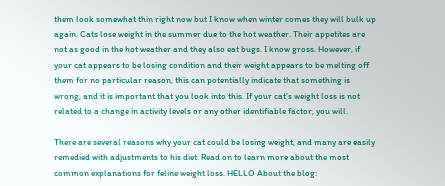them look somewhat thin right now but I know when winter comes they will bulk up again. Cats lose weight in the summer due to the hot weather. Their appetites are not as good in the hot weather and they also eat bugs. I know gross. However, if your cat appears to be losing condition and their weight appears to be melting off them for no particular reason, this can potentially indicate that something is wrong, and it is important that you look into this. If your cat’s weight loss is not related to a change in activity levels or any other identifiable factor, you will.

There are several reasons why your cat could be losing weight, and many are easily remedied with adjustments to his diet. Read on to learn more about the most common explanations for feline weight loss. HELLO About the blog: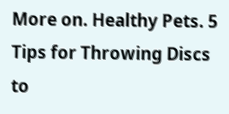More on. Healthy Pets. 5 Tips for Throwing Discs to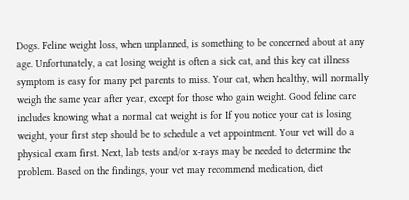Dogs. Feline weight loss, when unplanned, is something to be concerned about at any age. Unfortunately, a cat losing weight is often a sick cat, and this key cat illness symptom is easy for many pet parents to miss. Your cat, when healthy, will normally weigh the same year after year, except for those who gain weight. Good feline care includes knowing what a normal cat weight is for If you notice your cat is losing weight, your first step should be to schedule a vet appointment. Your vet will do a physical exam first. Next, lab tests and/or x-rays may be needed to determine the problem. Based on the findings, your vet may recommend medication, diet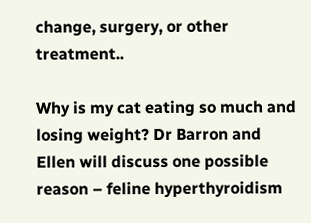change, surgery, or other treatment..

Why is my cat eating so much and losing weight? Dr Barron and Ellen will discuss one possible reason – feline hyperthyroidism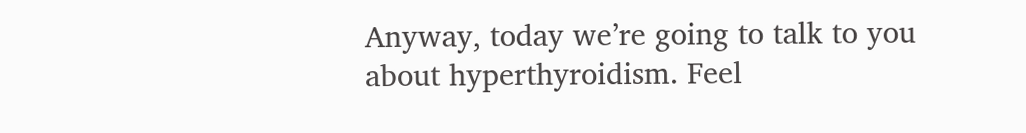Anyway, today we’re going to talk to you about hyperthyroidism. Feel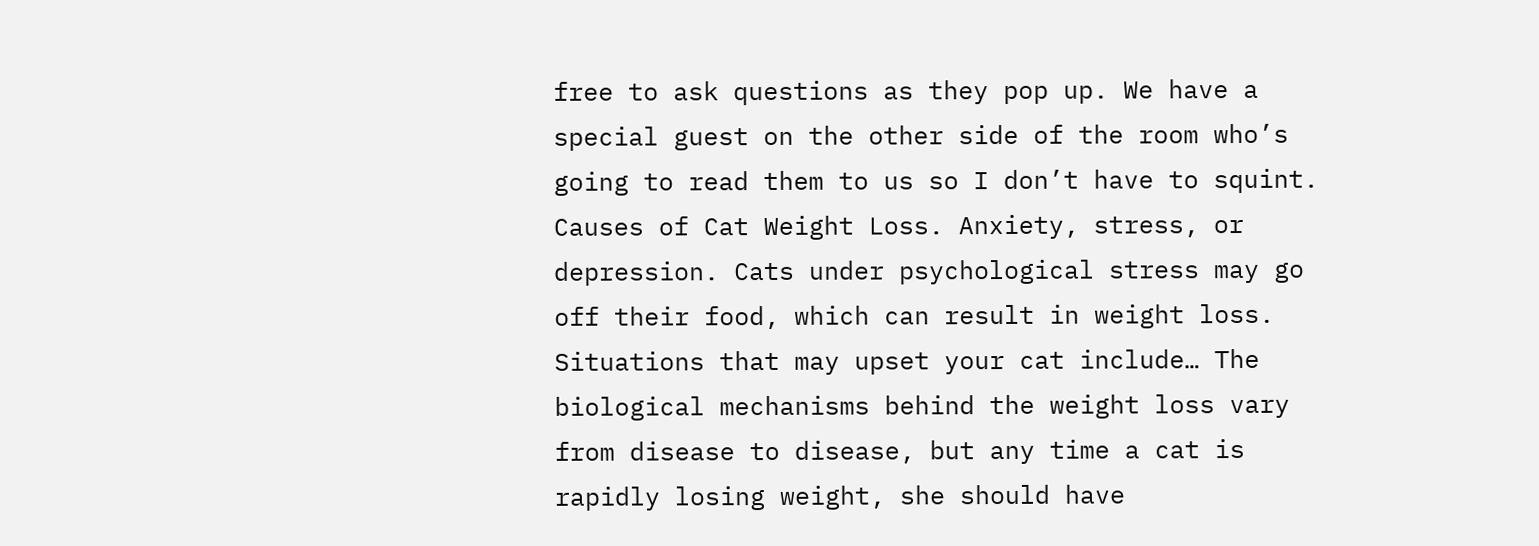free to ask questions as they pop up. We have a special guest on the other side of the room who’s going to read them to us so I don’t have to squint. Causes of Cat Weight Loss. Anxiety, stress, or depression. Cats under psychological stress may go off their food, which can result in weight loss. Situations that may upset your cat include… The biological mechanisms behind the weight loss vary from disease to disease, but any time a cat is rapidly losing weight, she should have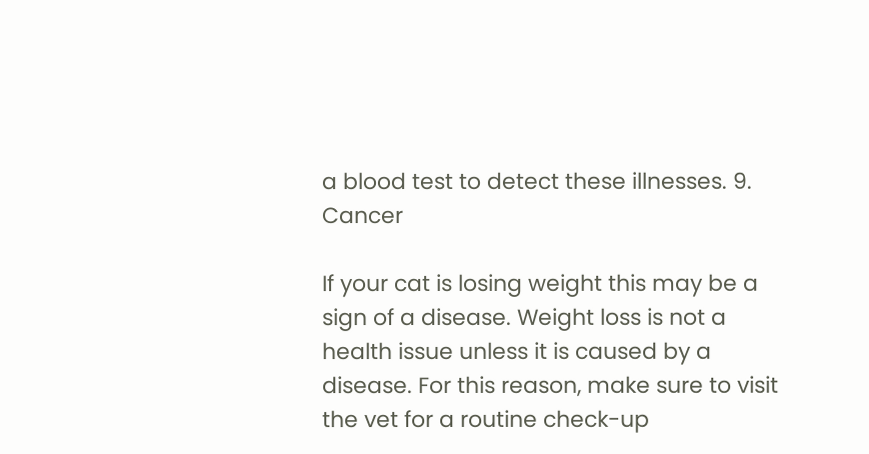a blood test to detect these illnesses. 9. Cancer

If your cat is losing weight this may be a sign of a disease. Weight loss is not a health issue unless it is caused by a disease. For this reason, make sure to visit the vet for a routine check-up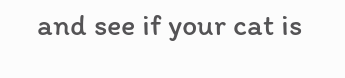and see if your cat is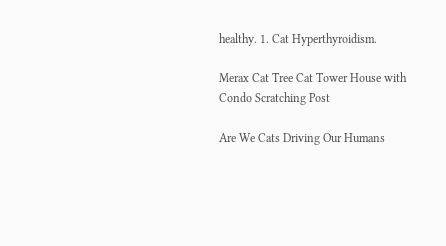healthy. 1. Cat Hyperthyroidism.

Merax Cat Tree Cat Tower House with Condo Scratching Post

Are We Cats Driving Our Humans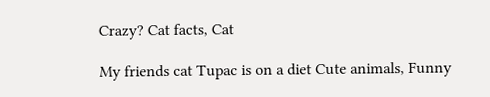Crazy? Cat facts, Cat

My friends cat Tupac is on a diet Cute animals, Funny